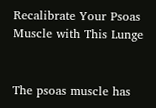Recalibrate Your Psoas Muscle with This Lunge


The psoas muscle has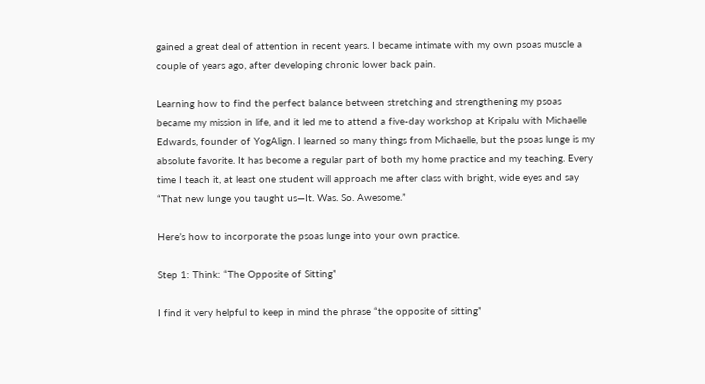gained a great deal of attention in recent years. I became intimate with my own psoas muscle a couple of years ago, after developing chronic lower back pain.

Learning how to find the perfect balance between stretching and strengthening my psoas became my mission in life, and it led me to attend a five-day workshop at Kripalu with Michaelle Edwards, founder of YogAlign. I learned so many things from Michaelle, but the psoas lunge is my absolute favorite. It has become a regular part of both my home practice and my teaching. Every time I teach it, at least one student will approach me after class with bright, wide eyes and say “That new lunge you taught us—It. Was. So. Awesome.”

Here’s how to incorporate the psoas lunge into your own practice.

Step 1: Think: “The Opposite of Sitting”

I find it very helpful to keep in mind the phrase “the opposite of sitting”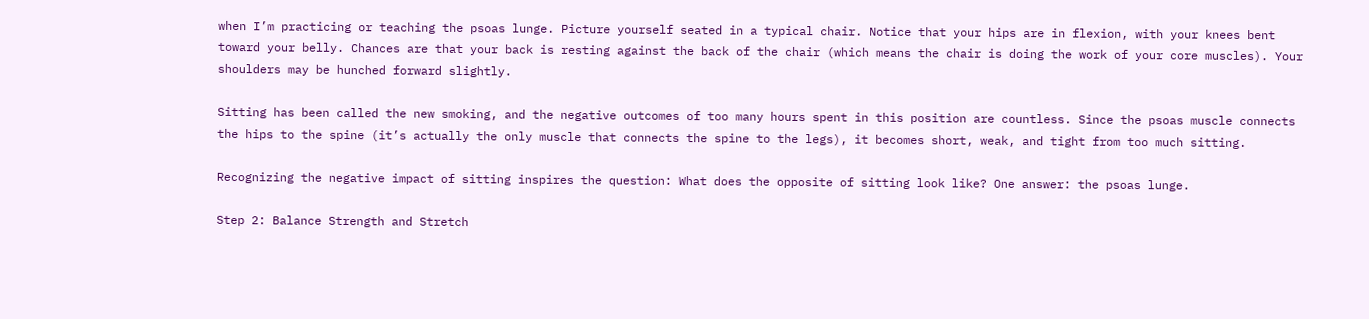when I’m practicing or teaching the psoas lunge. Picture yourself seated in a typical chair. Notice that your hips are in flexion, with your knees bent toward your belly. Chances are that your back is resting against the back of the chair (which means the chair is doing the work of your core muscles). Your shoulders may be hunched forward slightly.

Sitting has been called the new smoking, and the negative outcomes of too many hours spent in this position are countless. Since the psoas muscle connects the hips to the spine (it’s actually the only muscle that connects the spine to the legs), it becomes short, weak, and tight from too much sitting.

Recognizing the negative impact of sitting inspires the question: What does the opposite of sitting look like? One answer: the psoas lunge.

Step 2: Balance Strength and Stretch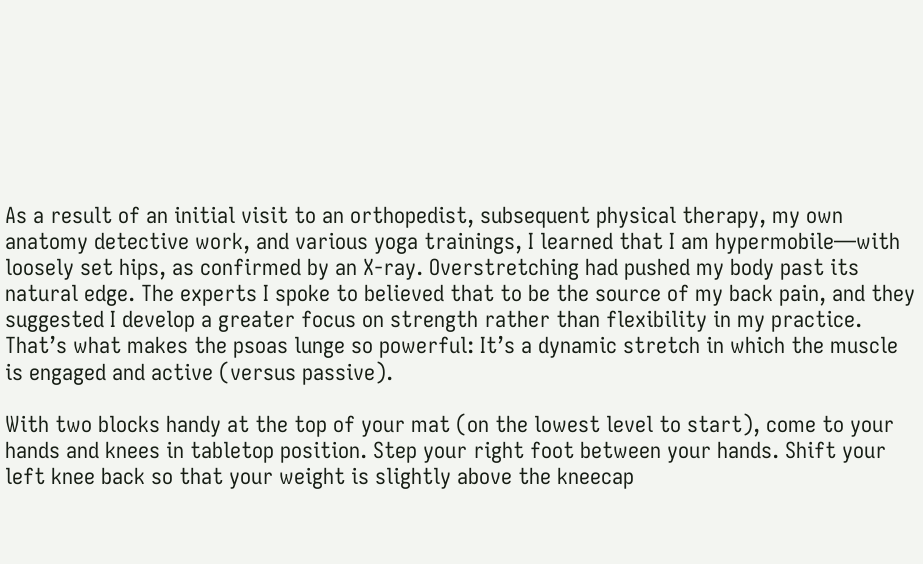As a result of an initial visit to an orthopedist, subsequent physical therapy, my own anatomy detective work, and various yoga trainings, I learned that I am hypermobile—with loosely set hips, as confirmed by an X-ray. Overstretching had pushed my body past its natural edge. The experts I spoke to believed that to be the source of my back pain, and they suggested I develop a greater focus on strength rather than flexibility in my practice. That’s what makes the psoas lunge so powerful: It’s a dynamic stretch in which the muscle is engaged and active (versus passive).

With two blocks handy at the top of your mat (on the lowest level to start), come to your hands and knees in tabletop position. Step your right foot between your hands. Shift your left knee back so that your weight is slightly above the kneecap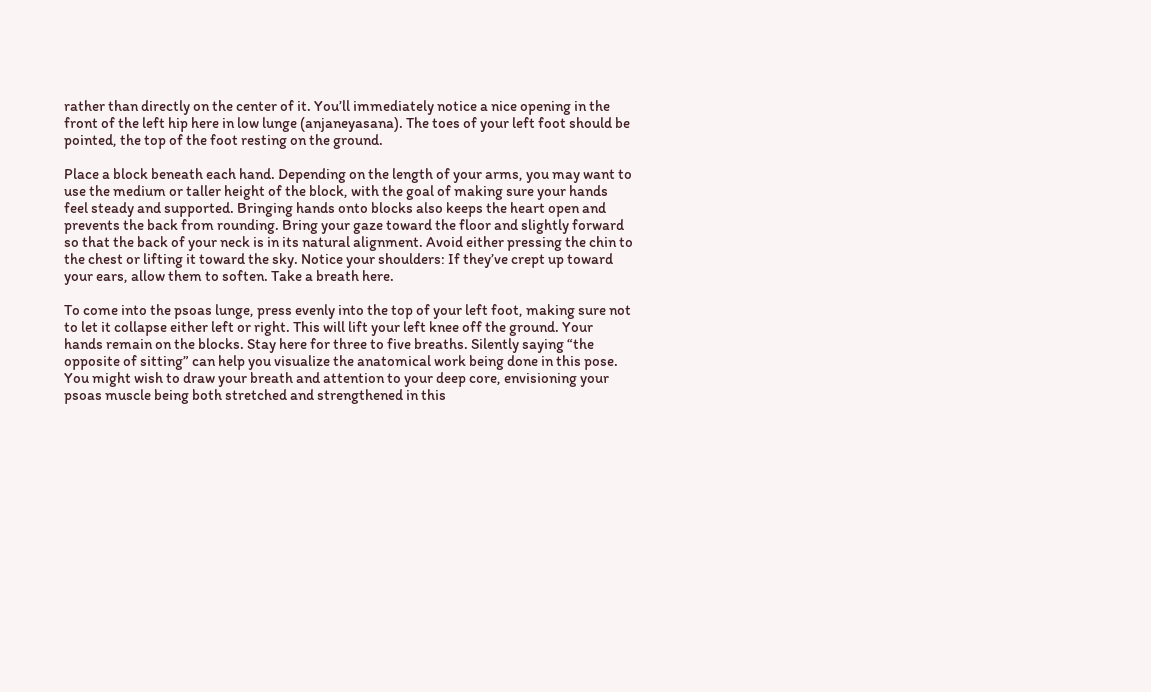rather than directly on the center of it. You’ll immediately notice a nice opening in the front of the left hip here in low lunge (anjaneyasana). The toes of your left foot should be pointed, the top of the foot resting on the ground.

Place a block beneath each hand. Depending on the length of your arms, you may want to use the medium or taller height of the block, with the goal of making sure your hands feel steady and supported. Bringing hands onto blocks also keeps the heart open and prevents the back from rounding. Bring your gaze toward the floor and slightly forward so that the back of your neck is in its natural alignment. Avoid either pressing the chin to the chest or lifting it toward the sky. Notice your shoulders: If they’ve crept up toward your ears, allow them to soften. Take a breath here.

To come into the psoas lunge, press evenly into the top of your left foot, making sure not to let it collapse either left or right. This will lift your left knee off the ground. Your hands remain on the blocks. Stay here for three to five breaths. Silently saying “the opposite of sitting” can help you visualize the anatomical work being done in this pose. You might wish to draw your breath and attention to your deep core, envisioning your psoas muscle being both stretched and strengthened in this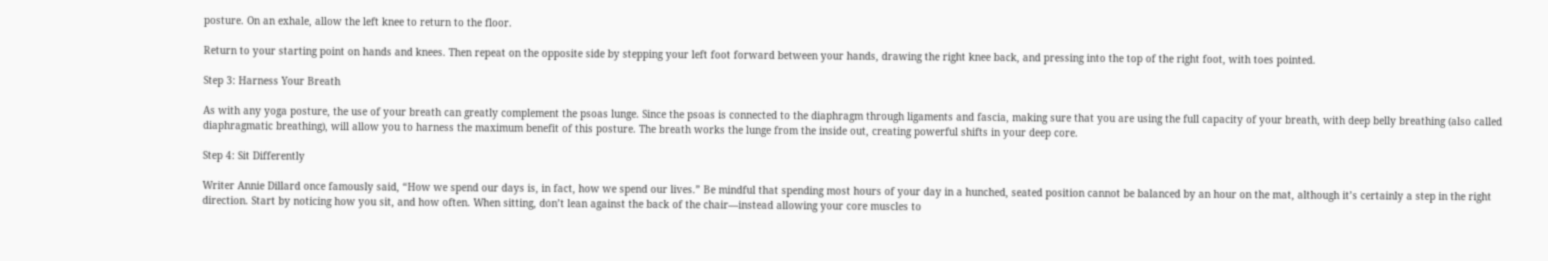posture. On an exhale, allow the left knee to return to the floor.

Return to your starting point on hands and knees. Then repeat on the opposite side by stepping your left foot forward between your hands, drawing the right knee back, and pressing into the top of the right foot, with toes pointed.

Step 3: Harness Your Breath

As with any yoga posture, the use of your breath can greatly complement the psoas lunge. Since the psoas is connected to the diaphragm through ligaments and fascia, making sure that you are using the full capacity of your breath, with deep belly breathing (also called diaphragmatic breathing), will allow you to harness the maximum benefit of this posture. The breath works the lunge from the inside out, creating powerful shifts in your deep core.

Step 4: Sit Differently

Writer Annie Dillard once famously said, “How we spend our days is, in fact, how we spend our lives.” Be mindful that spending most hours of your day in a hunched, seated position cannot be balanced by an hour on the mat, although it’s certainly a step in the right direction. Start by noticing how you sit, and how often. When sitting, don’t lean against the back of the chair—instead allowing your core muscles to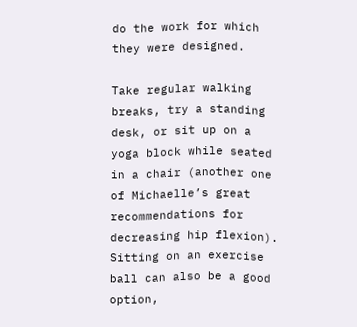do the work for which they were designed.

Take regular walking breaks, try a standing desk, or sit up on a yoga block while seated in a chair (another one of Michaelle’s great recommendations for decreasing hip flexion). Sitting on an exercise ball can also be a good option,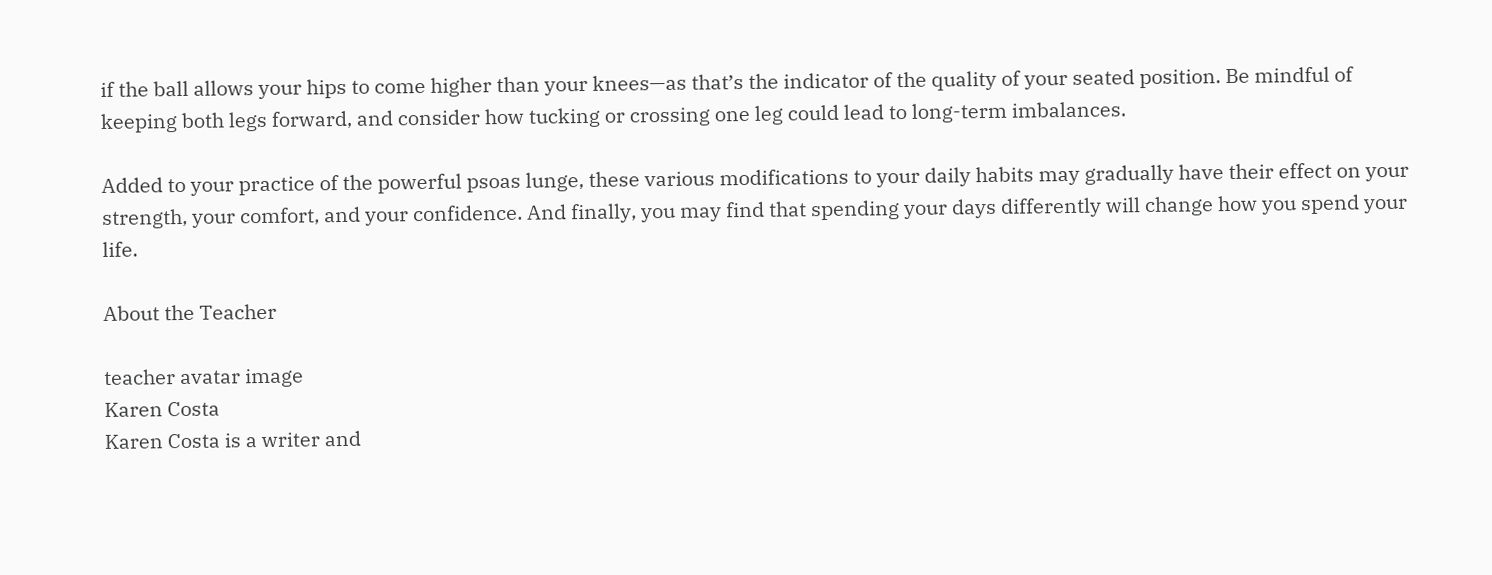if the ball allows your hips to come higher than your knees—as that’s the indicator of the quality of your seated position. Be mindful of keeping both legs forward, and consider how tucking or crossing one leg could lead to long-term imbalances.

Added to your practice of the powerful psoas lunge, these various modifications to your daily habits may gradually have their effect on your strength, your comfort, and your confidence. And finally, you may find that spending your days differently will change how you spend your life.

About the Teacher

teacher avatar image
Karen Costa
Karen Costa is a writer and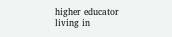higher educator living in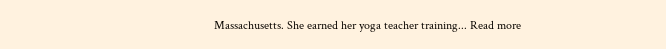Massachusetts. She earned her yoga teacher training... Read more